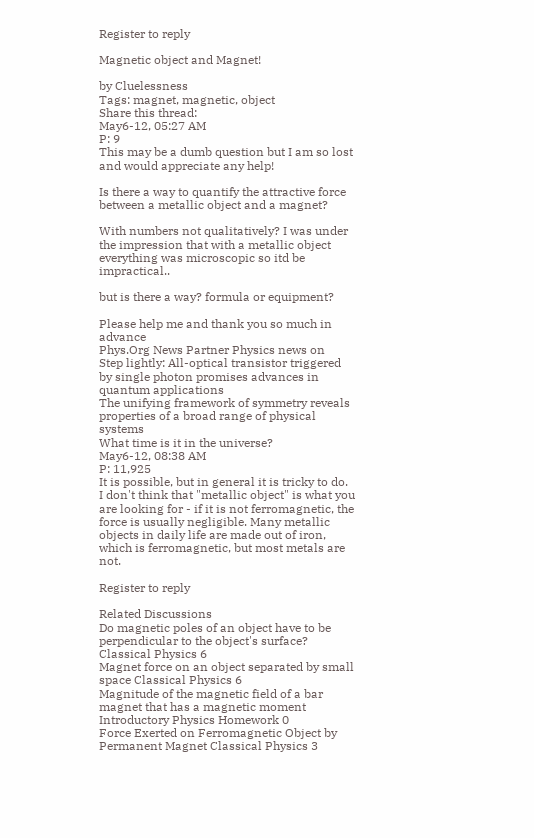Register to reply

Magnetic object and Magnet!

by Cluelessness
Tags: magnet, magnetic, object
Share this thread:
May6-12, 05:27 AM
P: 9
This may be a dumb question but I am so lost and would appreciate any help!

Is there a way to quantify the attractive force between a metallic object and a magnet?

With numbers not qualitatively? I was under the impression that with a metallic object everything was microscopic so itd be impractical..

but is there a way? formula or equipment?

Please help me and thank you so much in advance
Phys.Org News Partner Physics news on
Step lightly: All-optical transistor triggered by single photon promises advances in quantum applications
The unifying framework of symmetry reveals properties of a broad range of physical systems
What time is it in the universe?
May6-12, 08:38 AM
P: 11,925
It is possible, but in general it is tricky to do.
I don't think that "metallic object" is what you are looking for - if it is not ferromagnetic, the force is usually negligible. Many metallic objects in daily life are made out of iron, which is ferromagnetic, but most metals are not.

Register to reply

Related Discussions
Do magnetic poles of an object have to be perpendicular to the object's surface? Classical Physics 6
Magnet force on an object separated by small space Classical Physics 6
Magnitude of the magnetic field of a bar magnet that has a magnetic moment Introductory Physics Homework 0
Force Exerted on Ferromagnetic Object by Permanent Magnet Classical Physics 3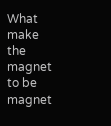What make the magnet to be magnet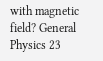with magnetic field? General Physics 23